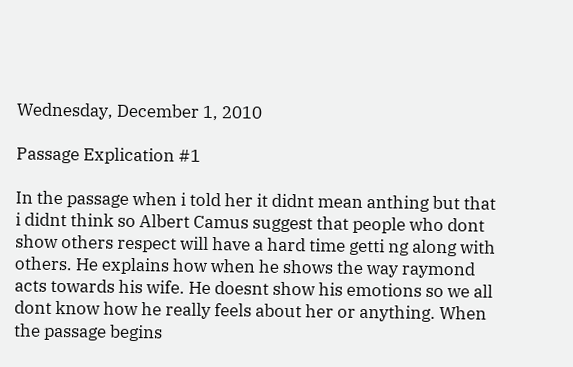Wednesday, December 1, 2010

Passage Explication #1

In the passage when i told her it didnt mean anthing but that i didnt think so Albert Camus suggest that people who dont show others respect will have a hard time getti ng along with others. He explains how when he shows the way raymond acts towards his wife. He doesnt show his emotions so we all dont know how he really feels about her or anything. When the passage begins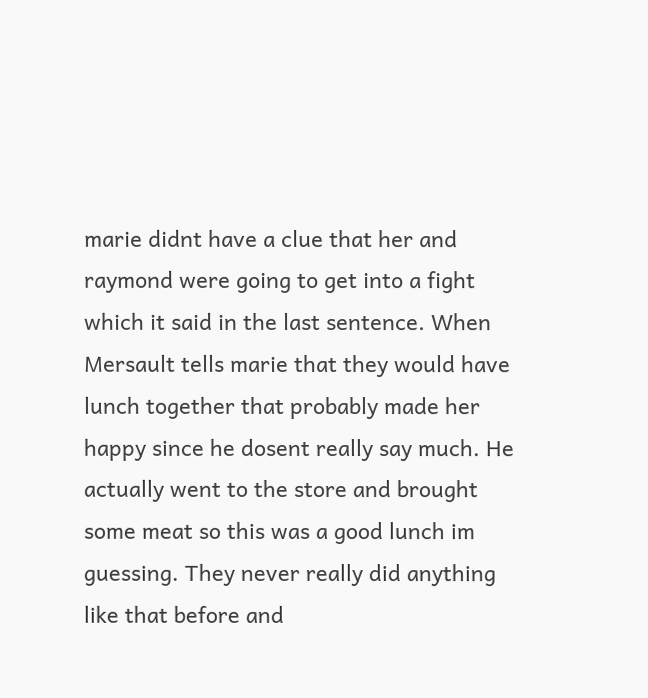marie didnt have a clue that her and raymond were going to get into a fight which it said in the last sentence. When Mersault tells marie that they would have lunch together that probably made her happy since he dosent really say much. He actually went to the store and brought some meat so this was a good lunch im guessing. They never really did anything like that before and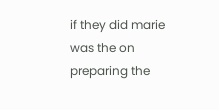if they did marie was the on preparing the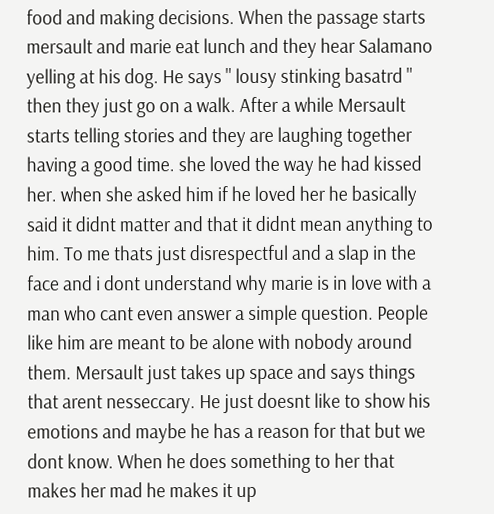food and making decisions. When the passage starts mersault and marie eat lunch and they hear Salamano yelling at his dog. He says '' lousy stinking basatrd '' then they just go on a walk. After a while Mersault starts telling stories and they are laughing together having a good time. she loved the way he had kissed her. when she asked him if he loved her he basically said it didnt matter and that it didnt mean anything to him. To me thats just disrespectful and a slap in the face and i dont understand why marie is in love with a man who cant even answer a simple question. People like him are meant to be alone with nobody around them. Mersault just takes up space and says things that arent nesseccary. He just doesnt like to show his emotions and maybe he has a reason for that but we dont know. When he does something to her that makes her mad he makes it up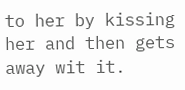to her by kissing her and then gets away wit it.